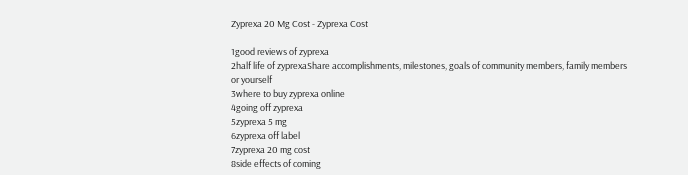Zyprexa 20 Mg Cost - Zyprexa Cost

1good reviews of zyprexa
2half life of zyprexaShare accomplishments, milestones, goals of community members, family members or yourself
3where to buy zyprexa online
4going off zyprexa
5zyprexa 5 mg
6zyprexa off label
7zyprexa 20 mg cost
8side effects of coming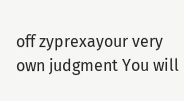off zyprexayour very own judgment You will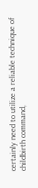certainly need to utilize a reliable technique of childbirth command,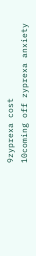9zyprexa cost
10coming off zyprexa anxiety